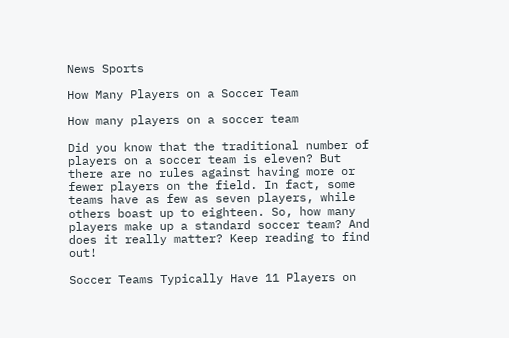News Sports

How Many Players on a Soccer Team

How many players on a soccer team

Did you know that the traditional number of players on a soccer team is eleven? But there are no rules against having more or fewer players on the field. In fact, some teams have as few as seven players, while others boast up to eighteen. So, how many players make up a standard soccer team? And does it really matter? Keep reading to find out!

Soccer Teams Typically Have 11 Players on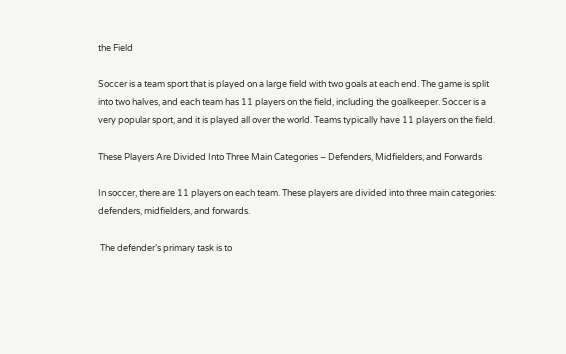the Field

Soccer is a team sport that is played on a large field with two goals at each end. The game is split into two halves, and each team has 11 players on the field, including the goalkeeper. Soccer is a very popular sport, and it is played all over the world. Teams typically have 11 players on the field.

These Players Are Divided Into Three Main Categories – Defenders, Midfielders, and Forwards

In soccer, there are 11 players on each team. These players are divided into three main categories: defenders, midfielders, and forwards.

 The defender’s primary task is to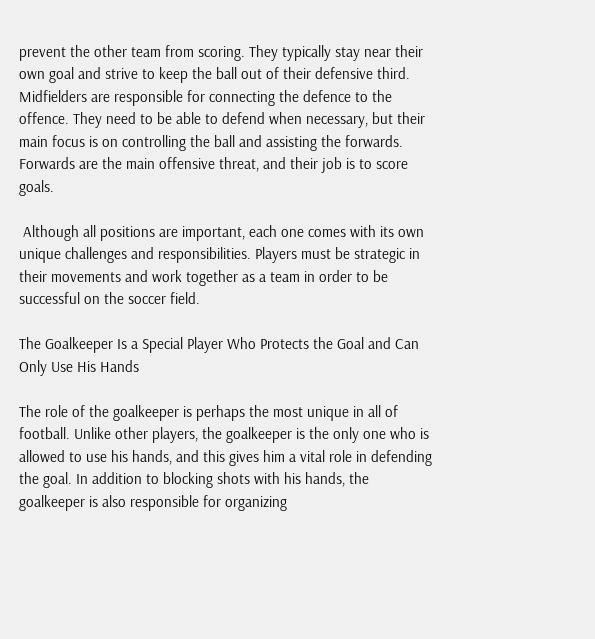prevent the other team from scoring. They typically stay near their own goal and strive to keep the ball out of their defensive third. Midfielders are responsible for connecting the defence to the offence. They need to be able to defend when necessary, but their main focus is on controlling the ball and assisting the forwards. Forwards are the main offensive threat, and their job is to score goals.

 Although all positions are important, each one comes with its own unique challenges and responsibilities. Players must be strategic in their movements and work together as a team in order to be successful on the soccer field.

The Goalkeeper Is a Special Player Who Protects the Goal and Can Only Use His Hands

The role of the goalkeeper is perhaps the most unique in all of football. Unlike other players, the goalkeeper is the only one who is allowed to use his hands, and this gives him a vital role in defending the goal. In addition to blocking shots with his hands, the goalkeeper is also responsible for organizing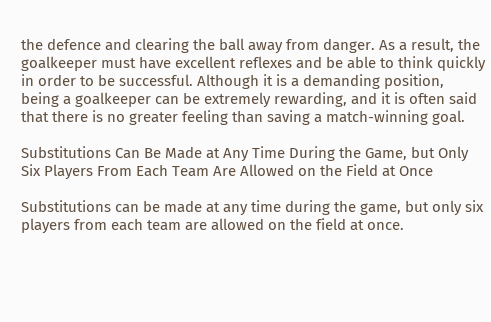the defence and clearing the ball away from danger. As a result, the goalkeeper must have excellent reflexes and be able to think quickly in order to be successful. Although it is a demanding position, being a goalkeeper can be extremely rewarding, and it is often said that there is no greater feeling than saving a match-winning goal.

Substitutions Can Be Made at Any Time During the Game, but Only Six Players From Each Team Are Allowed on the Field at Once

Substitutions can be made at any time during the game, but only six players from each team are allowed on the field at once.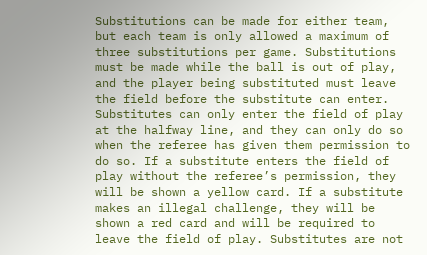Substitutions can be made for either team, but each team is only allowed a maximum of three substitutions per game. Substitutions must be made while the ball is out of play, and the player being substituted must leave the field before the substitute can enter. Substitutes can only enter the field of play at the halfway line, and they can only do so when the referee has given them permission to do so. If a substitute enters the field of play without the referee’s permission, they will be shown a yellow card. If a substitute makes an illegal challenge, they will be shown a red card and will be required to leave the field of play. Substitutes are not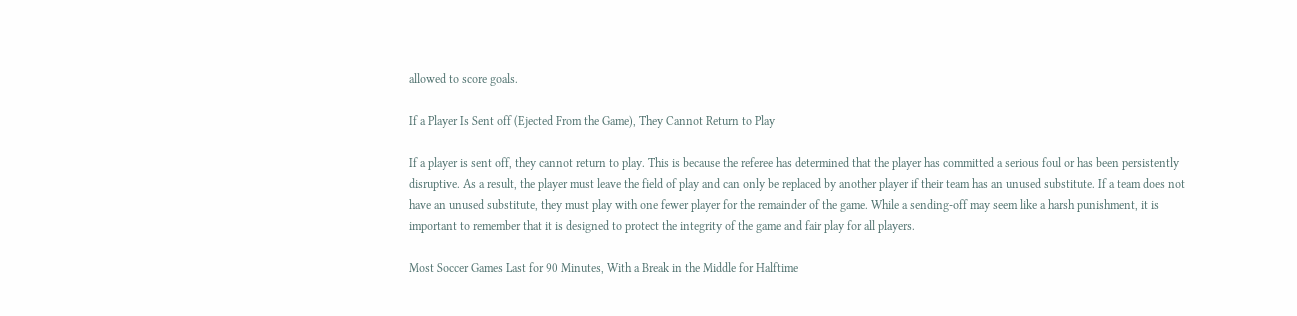allowed to score goals.

If a Player Is Sent off (Ejected From the Game), They Cannot Return to Play

If a player is sent off, they cannot return to play. This is because the referee has determined that the player has committed a serious foul or has been persistently disruptive. As a result, the player must leave the field of play and can only be replaced by another player if their team has an unused substitute. If a team does not have an unused substitute, they must play with one fewer player for the remainder of the game. While a sending-off may seem like a harsh punishment, it is important to remember that it is designed to protect the integrity of the game and fair play for all players.

Most Soccer Games Last for 90 Minutes, With a Break in the Middle for Halftime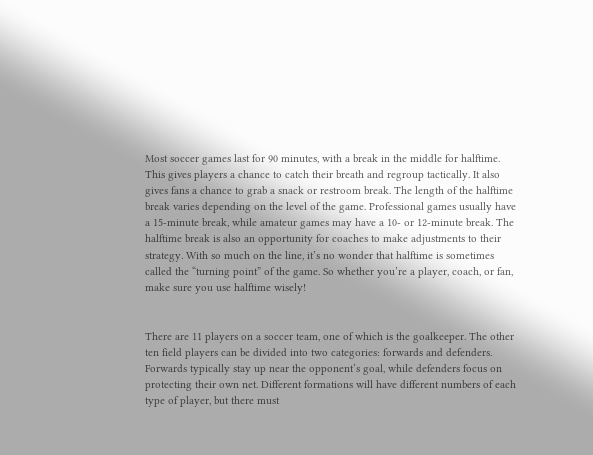Most soccer games last for 90 minutes, with a break in the middle for halftime. This gives players a chance to catch their breath and regroup tactically. It also gives fans a chance to grab a snack or restroom break. The length of the halftime break varies depending on the level of the game. Professional games usually have a 15-minute break, while amateur games may have a 10- or 12-minute break. The halftime break is also an opportunity for coaches to make adjustments to their strategy. With so much on the line, it’s no wonder that halftime is sometimes called the “turning point” of the game. So whether you’re a player, coach, or fan, make sure you use halftime wisely!


There are 11 players on a soccer team, one of which is the goalkeeper. The other ten field players can be divided into two categories: forwards and defenders. Forwards typically stay up near the opponent’s goal, while defenders focus on protecting their own net. Different formations will have different numbers of each type of player, but there must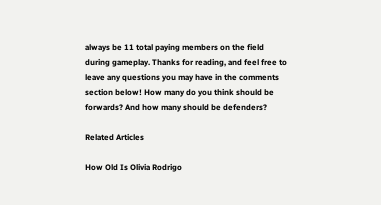always be 11 total paying members on the field during gameplay. Thanks for reading, and feel free to leave any questions you may have in the comments section below! How many do you think should be forwards? And how many should be defenders?

Related Articles

How Old Is Olivia Rodrigo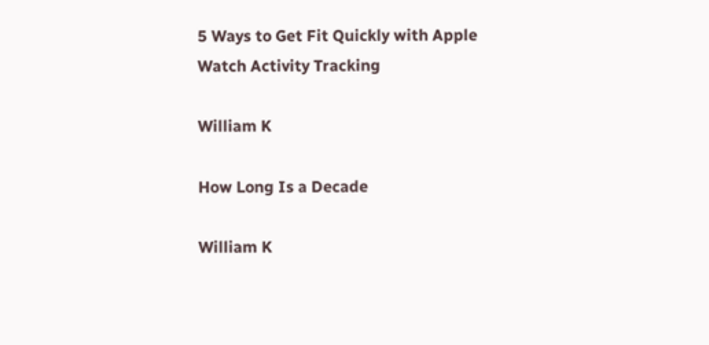5 Ways to Get Fit Quickly with Apple Watch Activity Tracking

William K

How Long Is a Decade

William K